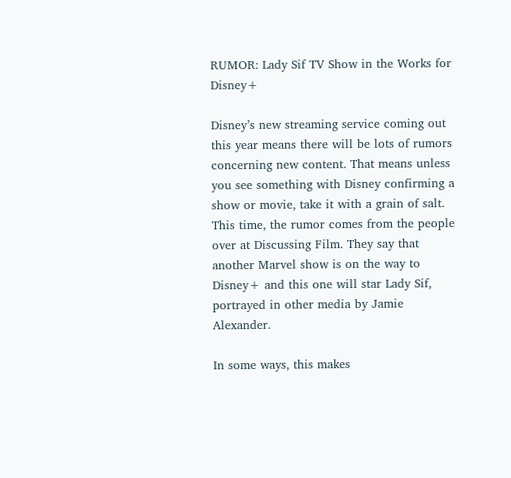RUMOR: Lady Sif TV Show in the Works for Disney+

Disney’s new streaming service coming out this year means there will be lots of rumors concerning new content. That means unless you see something with Disney confirming a show or movie, take it with a grain of salt. This time, the rumor comes from the people over at Discussing Film. They say that another Marvel show is on the way to Disney+ and this one will star Lady Sif, portrayed in other media by Jamie Alexander.

In some ways, this makes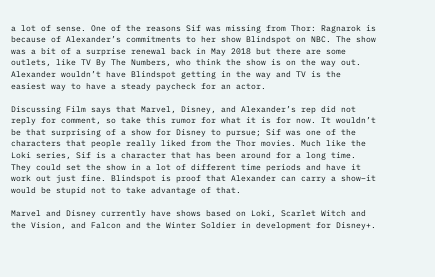a lot of sense. One of the reasons Sif was missing from Thor: Ragnarok is because of Alexander’s commitments to her show Blindspot on NBC. The show was a bit of a surprise renewal back in May 2018 but there are some outlets, like TV By The Numbers, who think the show is on the way out. Alexander wouldn’t have Blindspot getting in the way and TV is the easiest way to have a steady paycheck for an actor.

Discussing Film says that Marvel, Disney, and Alexander’s rep did not reply for comment, so take this rumor for what it is for now. It wouldn’t be that surprising of a show for Disney to pursue; Sif was one of the characters that people really liked from the Thor movies. Much like the Loki series, Sif is a character that has been around for a long time. They could set the show in a lot of different time periods and have it work out just fine. Blindspot is proof that Alexander can carry a show–it would be stupid not to take advantage of that.

Marvel and Disney currently have shows based on Loki, Scarlet Witch and the Vision, and Falcon and the Winter Soldier in development for Disney+.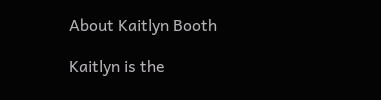About Kaitlyn Booth

Kaitlyn is the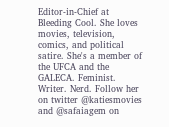Editor-in-Chief at Bleeding Cool. She loves movies, television, comics, and political satire. She's a member of the UFCA and the GALECA. Feminist. Writer. Nerd. Follow her on twitter @katiesmovies and @safaiagem on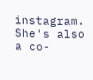instagram. She's also a co-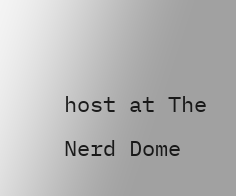host at The Nerd Dome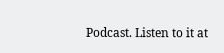Podcast. Listen to it at